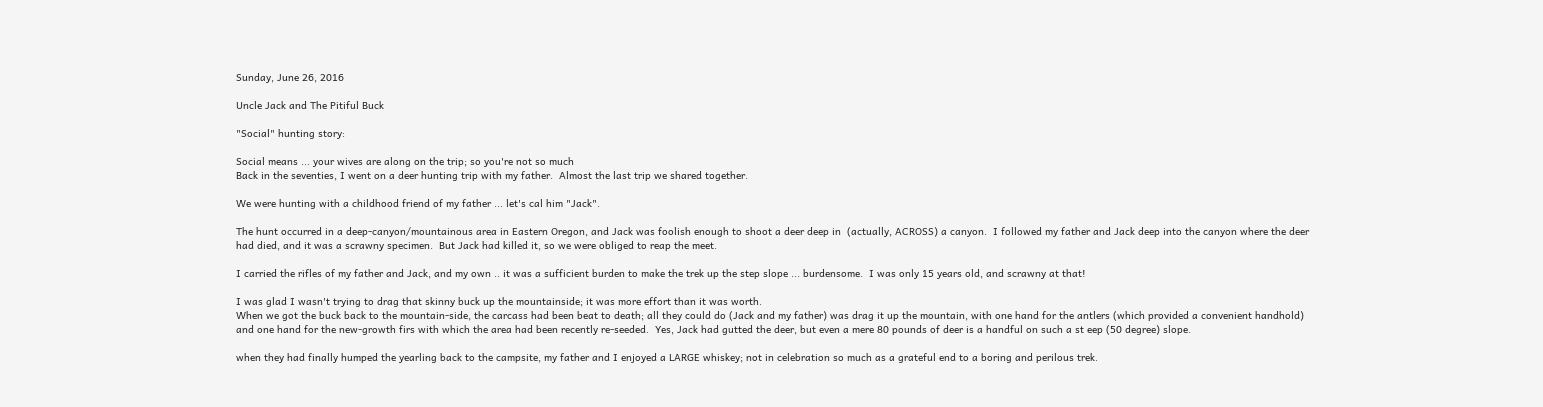Sunday, June 26, 2016

Uncle Jack and The Pitiful Buck

"Social" hunting story:

Social means ... your wives are along on the trip; so you're not so much
Back in the seventies, I went on a deer hunting trip with my father.  Almost the last trip we shared together.

We were hunting with a childhood friend of my father ... let's cal him "Jack".

The hunt occurred in a deep-canyon/mountainous area in Eastern Oregon, and Jack was foolish enough to shoot a deer deep in  (actually, ACROSS) a canyon.  I followed my father and Jack deep into the canyon where the deer had died, and it was a scrawny specimen.  But Jack had killed it, so we were obliged to reap the meet.

I carried the rifles of my father and Jack, and my own .. it was a sufficient burden to make the trek up the step slope ... burdensome.  I was only 15 years old, and scrawny at that!

I was glad I wasn't trying to drag that skinny buck up the mountainside; it was more effort than it was worth.
When we got the buck back to the mountain-side, the carcass had been beat to death; all they could do (Jack and my father) was drag it up the mountain, with one hand for the antlers (which provided a convenient handhold) and one hand for the new-growth firs with which the area had been recently re-seeded.  Yes, Jack had gutted the deer, but even a mere 80 pounds of deer is a handful on such a st eep (50 degree) slope.

when they had finally humped the yearling back to the campsite, my father and I enjoyed a LARGE whiskey; not in celebration so much as a grateful end to a boring and perilous trek.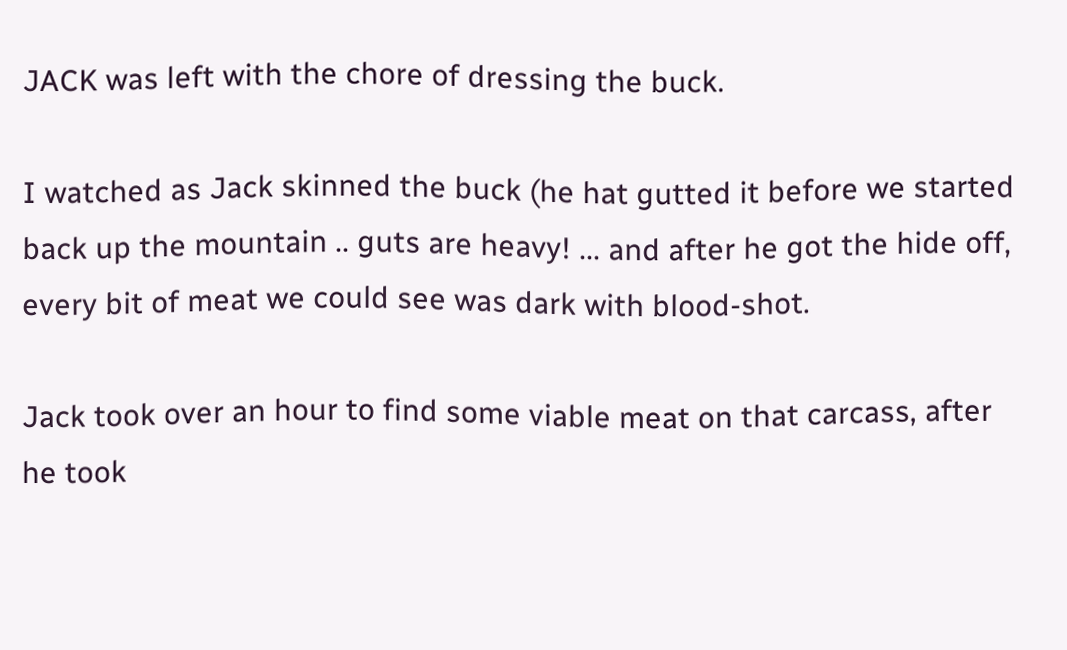JACK was left with the chore of dressing the buck.

I watched as Jack skinned the buck (he hat gutted it before we started back up the mountain .. guts are heavy! ... and after he got the hide off, every bit of meat we could see was dark with blood-shot.

Jack took over an hour to find some viable meat on that carcass, after he took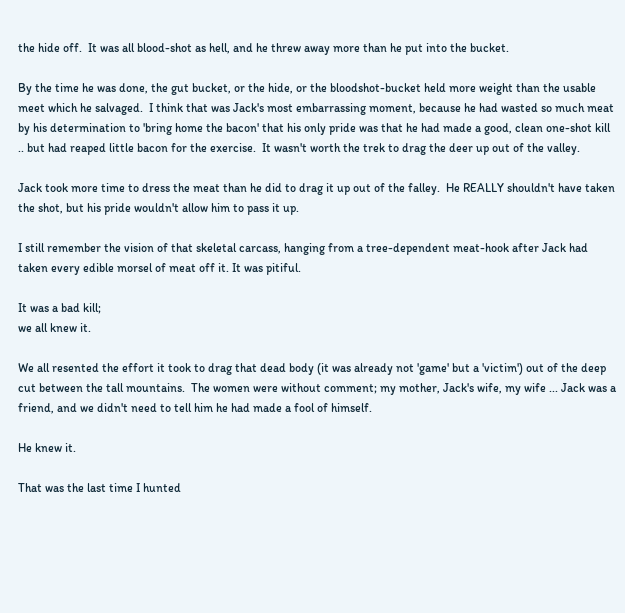the hide off.  It was all blood-shot as hell, and he threw away more than he put into the bucket.

By the time he was done, the gut bucket, or the hide, or the bloodshot-bucket held more weight than the usable meet which he salvaged.  I think that was Jack's most embarrassing moment, because he had wasted so much meat by his determination to 'bring home the bacon' that his only pride was that he had made a good, clean one-shot kill .. but had reaped little bacon for the exercise.  It wasn't worth the trek to drag the deer up out of the valley.

Jack took more time to dress the meat than he did to drag it up out of the falley.  He REALLY shouldn't have taken the shot, but his pride wouldn't allow him to pass it up.

I still remember the vision of that skeletal carcass, hanging from a tree-dependent meat-hook after Jack had taken every edible morsel of meat off it. It was pitiful.

It was a bad kill;
we all knew it.

We all resented the effort it took to drag that dead body (it was already not 'game' but a 'victim') out of the deep cut between the tall mountains.  The women were without comment; my mother, Jack's wife, my wife ... Jack was a friend, and we didn't need to tell him he had made a fool of himself.

He knew it.

That was the last time I hunted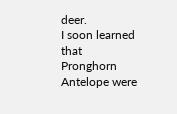deer.
I soon learned that Pronghorn Antelope were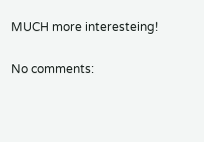MUCH more interesteing!

No comments: